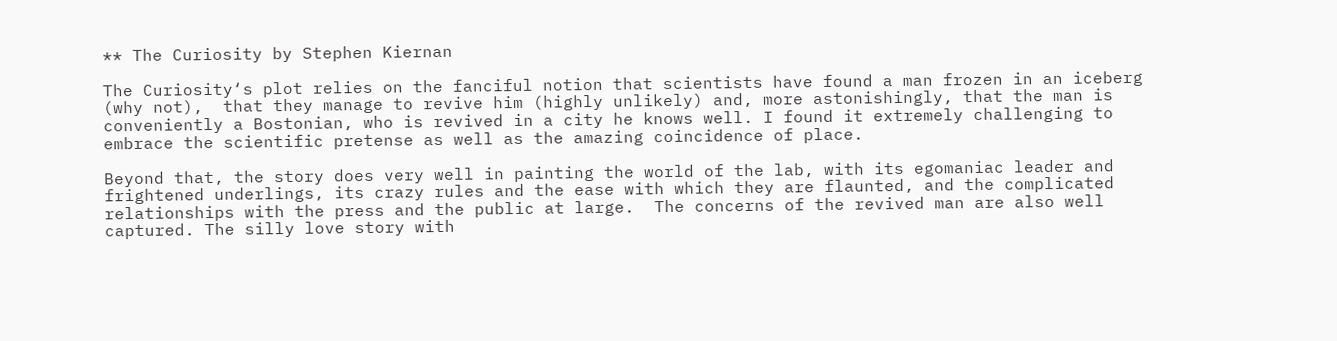** The Curiosity by Stephen Kiernan

The Curiosity‘s plot relies on the fanciful notion that scientists have found a man frozen in an iceberg (why not),  that they manage to revive him (highly unlikely) and, more astonishingly, that the man is conveniently a Bostonian, who is revived in a city he knows well. I found it extremely challenging to embrace the scientific pretense as well as the amazing coincidence of place.

Beyond that, the story does very well in painting the world of the lab, with its egomaniac leader and frightened underlings, its crazy rules and the ease with which they are flaunted, and the complicated relationships with the press and the public at large.  The concerns of the revived man are also well captured. The silly love story with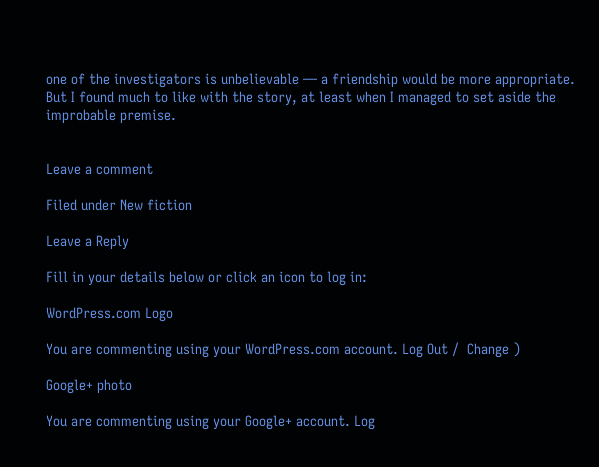one of the investigators is unbelievable — a friendship would be more appropriate. But I found much to like with the story, at least when I managed to set aside the improbable premise.


Leave a comment

Filed under New fiction

Leave a Reply

Fill in your details below or click an icon to log in:

WordPress.com Logo

You are commenting using your WordPress.com account. Log Out /  Change )

Google+ photo

You are commenting using your Google+ account. Log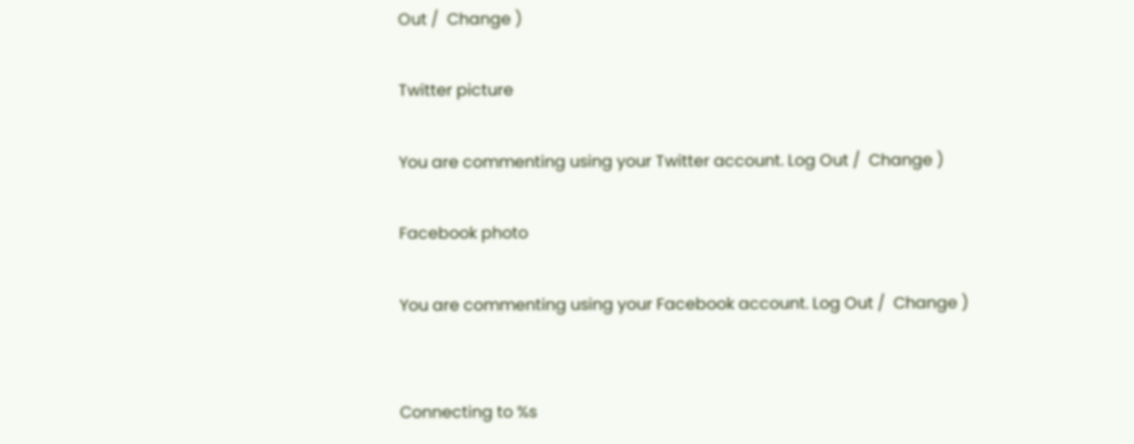Out /  Change )

Twitter picture

You are commenting using your Twitter account. Log Out /  Change )

Facebook photo

You are commenting using your Facebook account. Log Out /  Change )


Connecting to %s